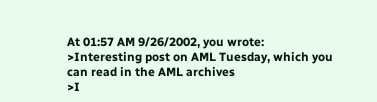At 01:57 AM 9/26/2002, you wrote:
>Interesting post on AML Tuesday, which you can read in the AML archives
>I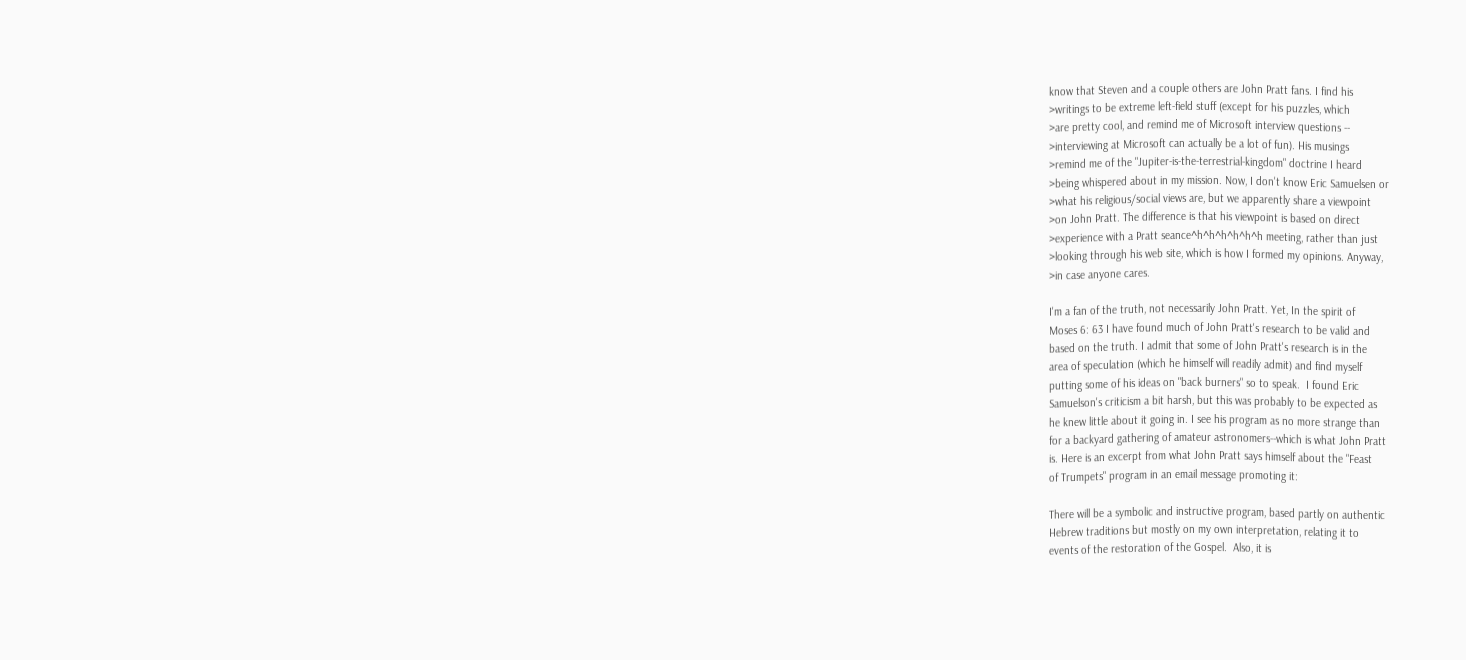know that Steven and a couple others are John Pratt fans. I find his
>writings to be extreme left-field stuff (except for his puzzles, which
>are pretty cool, and remind me of Microsoft interview questions --
>interviewing at Microsoft can actually be a lot of fun). His musings
>remind me of the "Jupiter-is-the-terrestrial-kingdom" doctrine I heard
>being whispered about in my mission. Now, I don't know Eric Samuelsen or
>what his religious/social views are, but we apparently share a viewpoint
>on John Pratt. The difference is that his viewpoint is based on direct
>experience with a Pratt seance^h^h^h^h^h^h meeting, rather than just
>looking through his web site, which is how I formed my opinions. Anyway,
>in case anyone cares.

I'm a fan of the truth, not necessarily John Pratt. Yet, In the spirit of
Moses 6: 63 I have found much of John Pratt's research to be valid and
based on the truth. I admit that some of John Pratt's research is in the
area of speculation (which he himself will readily admit) and find myself
putting some of his ideas on "back burners" so to speak.  I found Eric
Samuelson's criticism a bit harsh, but this was probably to be expected as
he knew little about it going in. I see his program as no more strange than
for a backyard gathering of amateur astronomers--which is what John Pratt
is. Here is an excerpt from what John Pratt says himself about the "Feast
of Trumpets" program in an email message promoting it:

There will be a symbolic and instructive program, based partly on authentic
Hebrew traditions but mostly on my own interpretation, relating it to
events of the restoration of the Gospel.  Also, it is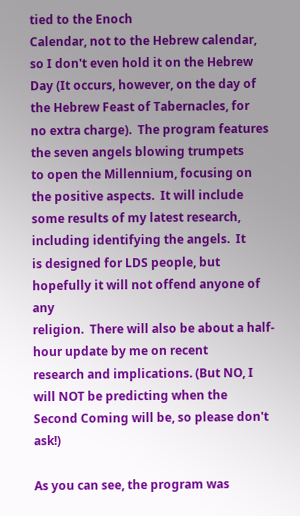tied to the Enoch
Calendar, not to the Hebrew calendar, so I don't even hold it on the Hebrew
Day (It occurs, however, on the day of the Hebrew Feast of Tabernacles, for
no extra charge).  The program features the seven angels blowing trumpets
to open the Millennium, focusing on the positive aspects.  It will include
some results of my latest research, including identifying the angels.  It
is designed for LDS people, but hopefully it will not offend anyone of any
religion.  There will also be about a half-hour update by me on recent
research and implications. (But NO, I will NOT be predicting when the
Second Coming will be, so please don't ask!)

As you can see, the program was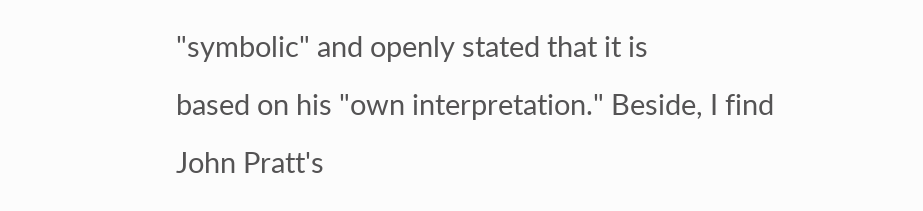"symbolic" and openly stated that it is
based on his "own interpretation." Beside, I find John Pratt's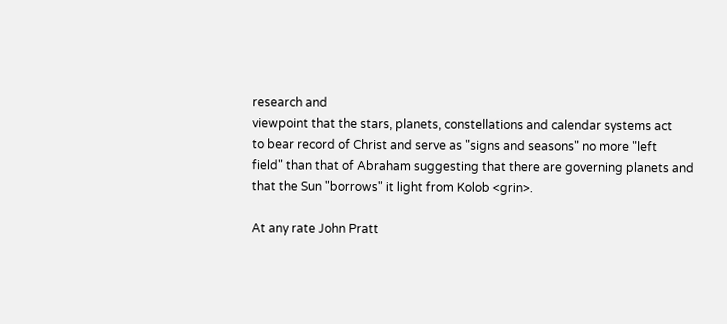research and
viewpoint that the stars, planets, constellations and calendar systems act
to bear record of Christ and serve as "signs and seasons" no more "left
field" than that of Abraham suggesting that there are governing planets and
that the Sun "borrows" it light from Kolob <grin>.

At any rate John Pratt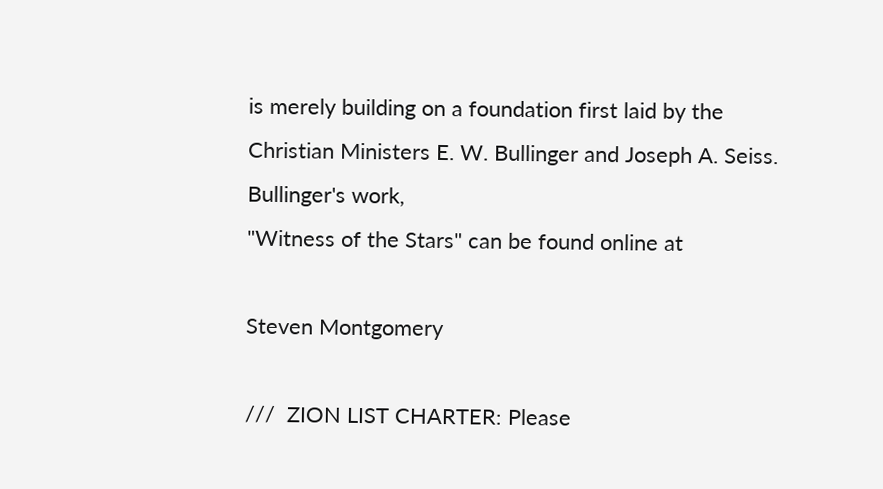is merely building on a foundation first laid by the
Christian Ministers E. W. Bullinger and Joseph A. Seiss. Bullinger's work,
"Witness of the Stars" can be found online at

Steven Montgomery

///  ZION LIST CHARTER: Please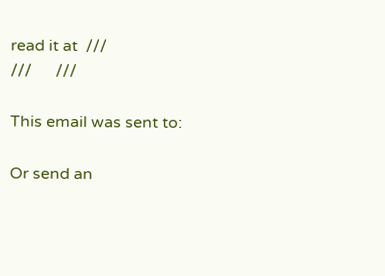read it at  ///
///      ///

This email was sent to:

Or send an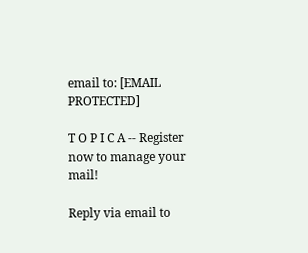email to: [EMAIL PROTECTED]

T O P I C A -- Register now to manage your mail!

Reply via email to